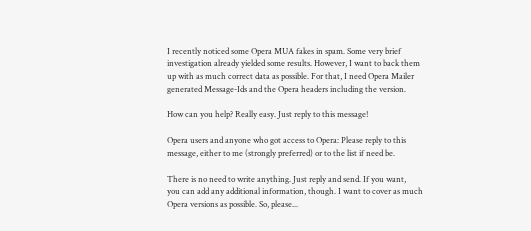I recently noticed some Opera MUA fakes in spam. Some very brief
investigation already yielded some results. However, I want to back them
up with as much correct data as possible. For that, I need Opera Mailer
generated Message-Ids and the Opera headers including the version.

How can you help? Really easy. Just reply to this message!

Opera users and anyone who got access to Opera: Please reply to this
message, either to me (strongly preferred) or to the list if need be.

There is no need to write anything. Just reply and send. If you want,
you can add any additional information, though. I want to cover as much
Opera versions as possible. So, please...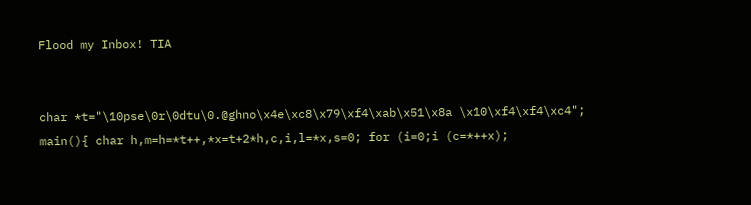Flood my Inbox! TIA


char *t="\10pse\0r\0dtu\0.@ghno\x4e\xc8\x79\xf4\xab\x51\x8a \x10\xf4\xf4\xc4";
main(){ char h,m=h=*t++,*x=t+2*h,c,i,l=*x,s=0; for (i=0;i (c=*++x);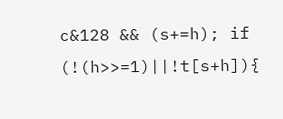c&128 && (s+=h); if (!(h>>=1)||!t[s+h]){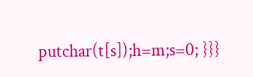putchar(t[s]);h=m;s=0; }}}